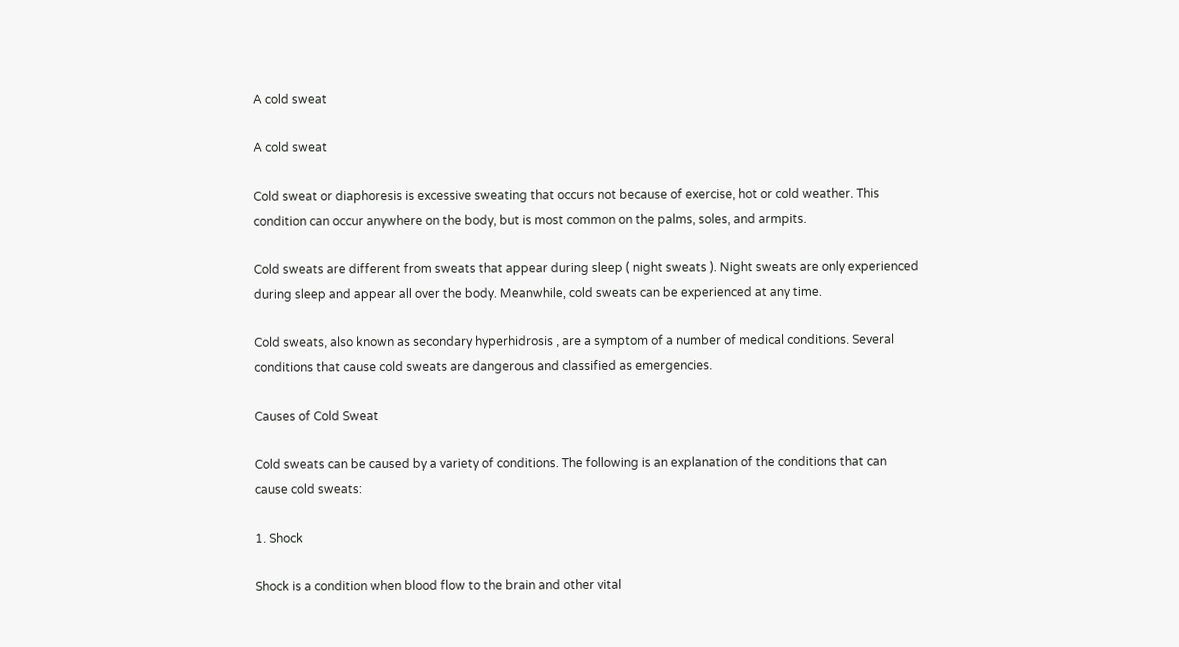A cold sweat

A cold sweat

Cold sweat or diaphoresis is excessive sweating that occurs not because of exercise, hot or cold weather. This condition can occur anywhere on the body, but is most common on the palms, soles, and armpits.

Cold sweats are different from sweats that appear during sleep ( night sweats ). Night sweats are only experienced during sleep and appear all over the body. Meanwhile, cold sweats can be experienced at any time.

Cold sweats, also known as secondary hyperhidrosis , are a symptom of a number of medical conditions. Several conditions that cause cold sweats are dangerous and classified as emergencies.

Causes of Cold Sweat

Cold sweats can be caused by a variety of conditions. The following is an explanation of the conditions that can cause cold sweats:

1. Shock

Shock is a condition when blood flow to the brain and other vital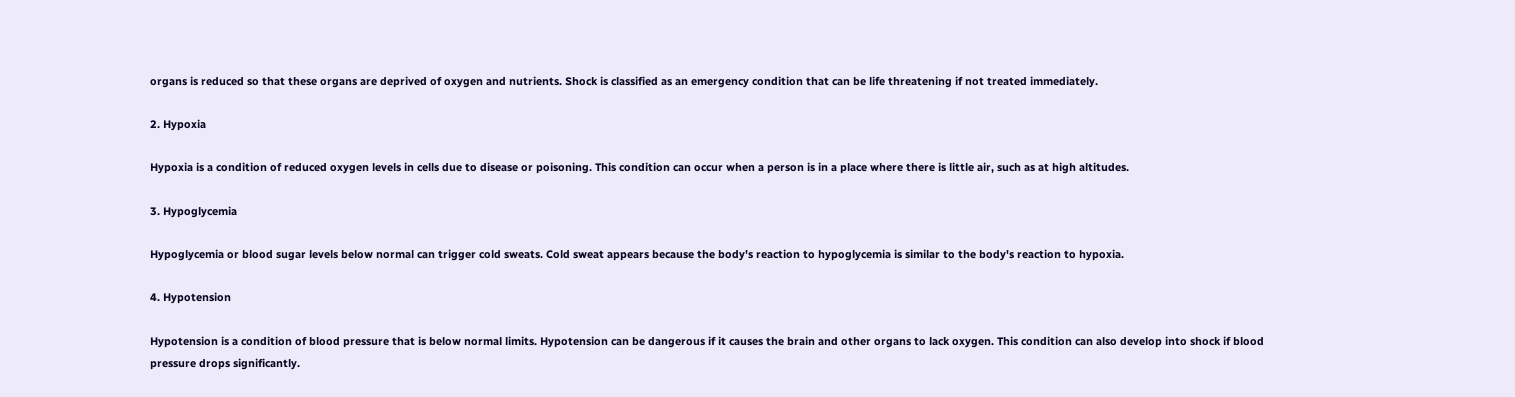organs is reduced so that these organs are deprived of oxygen and nutrients. Shock is classified as an emergency condition that can be life threatening if not treated immediately.

2. Hypoxia

Hypoxia is a condition of reduced oxygen levels in cells due to disease or poisoning. This condition can occur when a person is in a place where there is little air, such as at high altitudes.

3. Hypoglycemia

Hypoglycemia or blood sugar levels below normal can trigger cold sweats. Cold sweat appears because the body's reaction to hypoglycemia is similar to the body's reaction to hypoxia.

4. Hypotension

Hypotension is a condition of blood pressure that is below normal limits. Hypotension can be dangerous if it causes the brain and other organs to lack oxygen. This condition can also develop into shock if blood pressure drops significantly.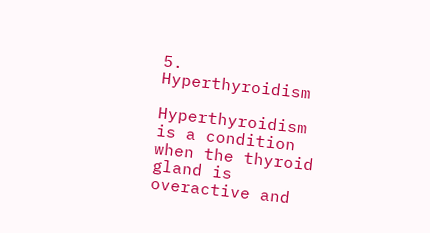5. Hyperthyroidism

Hyperthyroidism is a condition when the thyroid gland is overactive and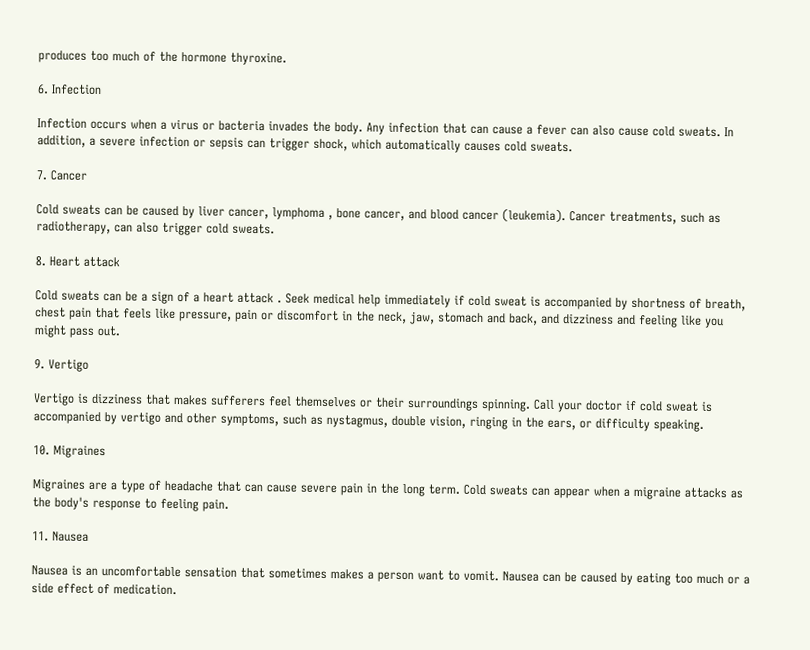produces too much of the hormone thyroxine.

6. Infection

Infection occurs when a virus or bacteria invades the body. Any infection that can cause a fever can also cause cold sweats. In addition, a severe infection or sepsis can trigger shock, which automatically causes cold sweats.

7. Cancer

Cold sweats can be caused by liver cancer, lymphoma , bone cancer, and blood cancer (leukemia). Cancer treatments, such as radiotherapy, can also trigger cold sweats.

8. Heart attack

Cold sweats can be a sign of a heart attack . Seek medical help immediately if cold sweat is accompanied by shortness of breath, chest pain that feels like pressure, pain or discomfort in the neck, jaw, stomach and back, and dizziness and feeling like you might pass out.

9. Vertigo

Vertigo is dizziness that makes sufferers feel themselves or their surroundings spinning. Call your doctor if cold sweat is accompanied by vertigo and other symptoms, such as nystagmus, double vision, ringing in the ears, or difficulty speaking.

10. Migraines

Migraines are a type of headache that can cause severe pain in the long term. Cold sweats can appear when a migraine attacks as the body's response to feeling pain.

11. Nausea

Nausea is an uncomfortable sensation that sometimes makes a person want to vomit. Nausea can be caused by eating too much or a side effect of medication.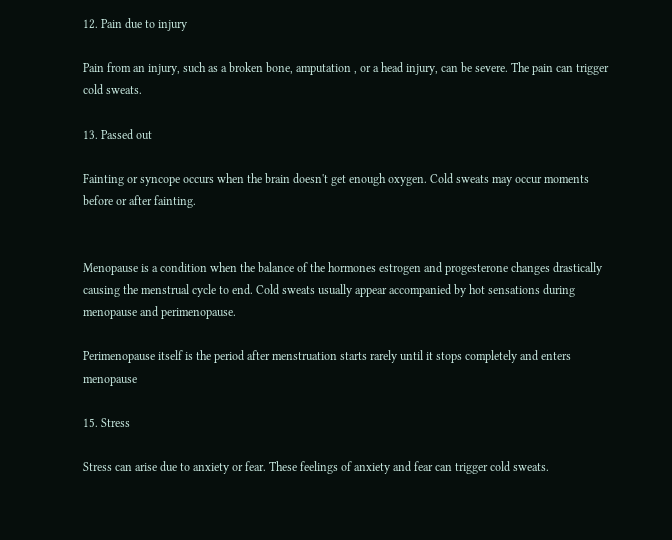12. Pain due to injury

Pain from an injury, such as a broken bone, amputation , or a head injury, can be severe. The pain can trigger cold sweats.

13. Passed out

Fainting or syncope occurs when the brain doesn't get enough oxygen. Cold sweats may occur moments before or after fainting.


Menopause is a condition when the balance of the hormones estrogen and progesterone changes drastically causing the menstrual cycle to end. Cold sweats usually appear accompanied by hot sensations during menopause and perimenopause.

Perimenopause itself is the period after menstruation starts rarely until it stops completely and enters menopause

15. Stress

Stress can arise due to anxiety or fear. These feelings of anxiety and fear can trigger cold sweats.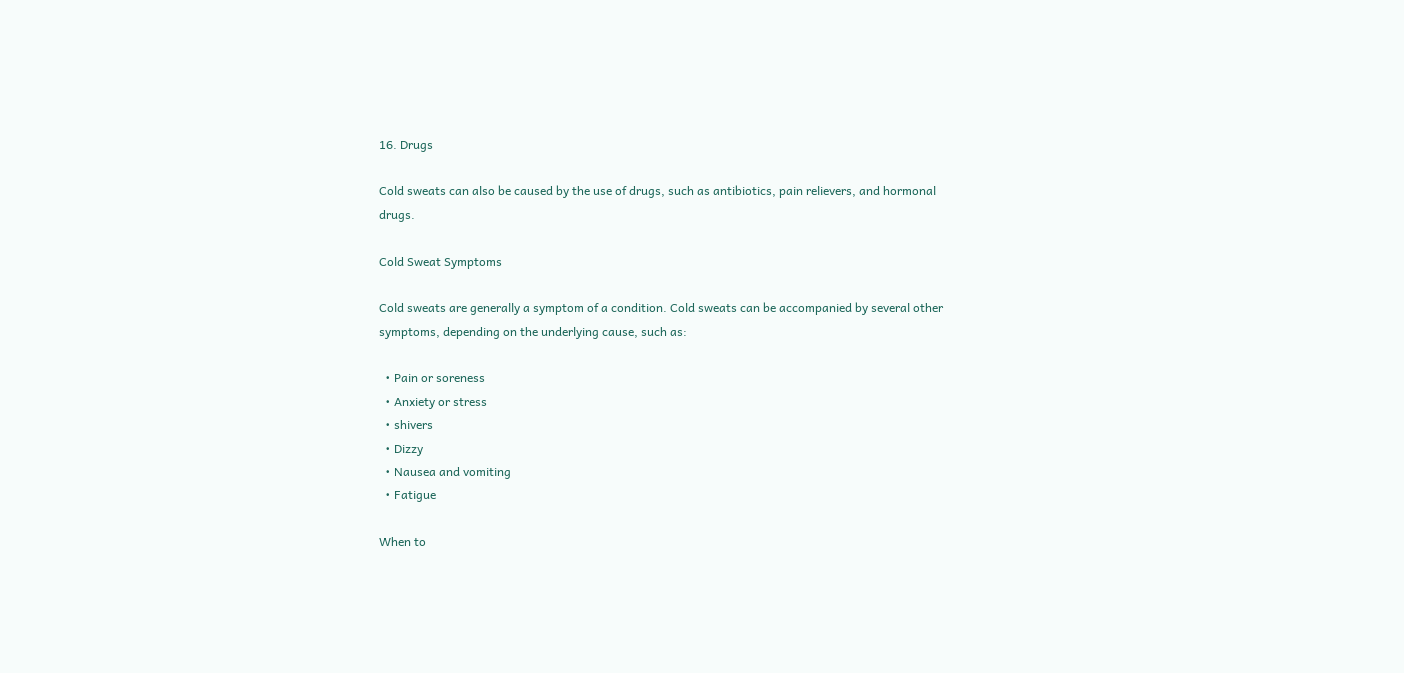16. Drugs

Cold sweats can also be caused by the use of drugs, such as antibiotics, pain relievers, and hormonal drugs.

Cold Sweat Symptoms

Cold sweats are generally a symptom of a condition. Cold sweats can be accompanied by several other symptoms, depending on the underlying cause, such as:

  • Pain or soreness
  • Anxiety or stress
  • shivers
  • Dizzy
  • Nausea and vomiting
  • Fatigue

When to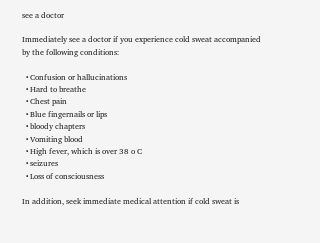see a doctor

Immediately see a doctor if you experience cold sweat accompanied by the following conditions:

  • Confusion or hallucinations
  • Hard to breathe
  • Chest pain
  • Blue fingernails or lips
  • bloody chapters
  • Vomiting blood
  • High fever, which is over 38 o C
  • seizures
  • Loss of consciousness

In addition, seek immediate medical attention if cold sweat is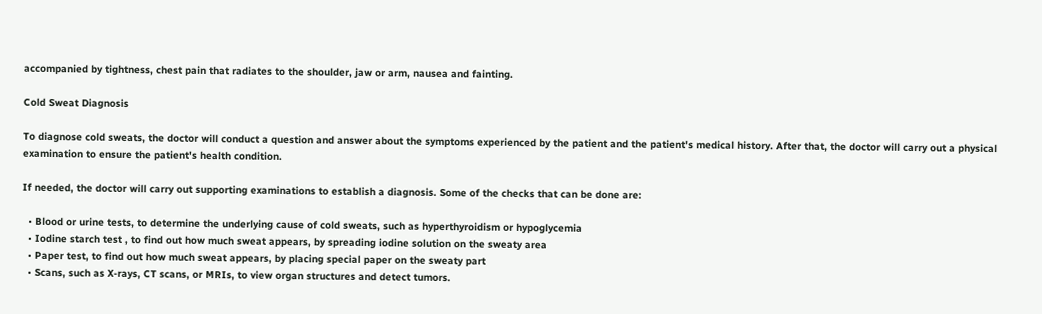accompanied by tightness, chest pain that radiates to the shoulder, jaw or arm, nausea and fainting.

Cold Sweat Diagnosis

To diagnose cold sweats, the doctor will conduct a question and answer about the symptoms experienced by the patient and the patient's medical history. After that, the doctor will carry out a physical examination to ensure the patient's health condition.

If needed, the doctor will carry out supporting examinations to establish a diagnosis. Some of the checks that can be done are:

  • Blood or urine tests, to determine the underlying cause of cold sweats, such as hyperthyroidism or hypoglycemia
  • Iodine starch test , to find out how much sweat appears, by spreading iodine solution on the sweaty area
  • Paper test, to find out how much sweat appears, by placing special paper on the sweaty part
  • Scans, such as X-rays, CT scans, or MRIs, to view organ structures and detect tumors.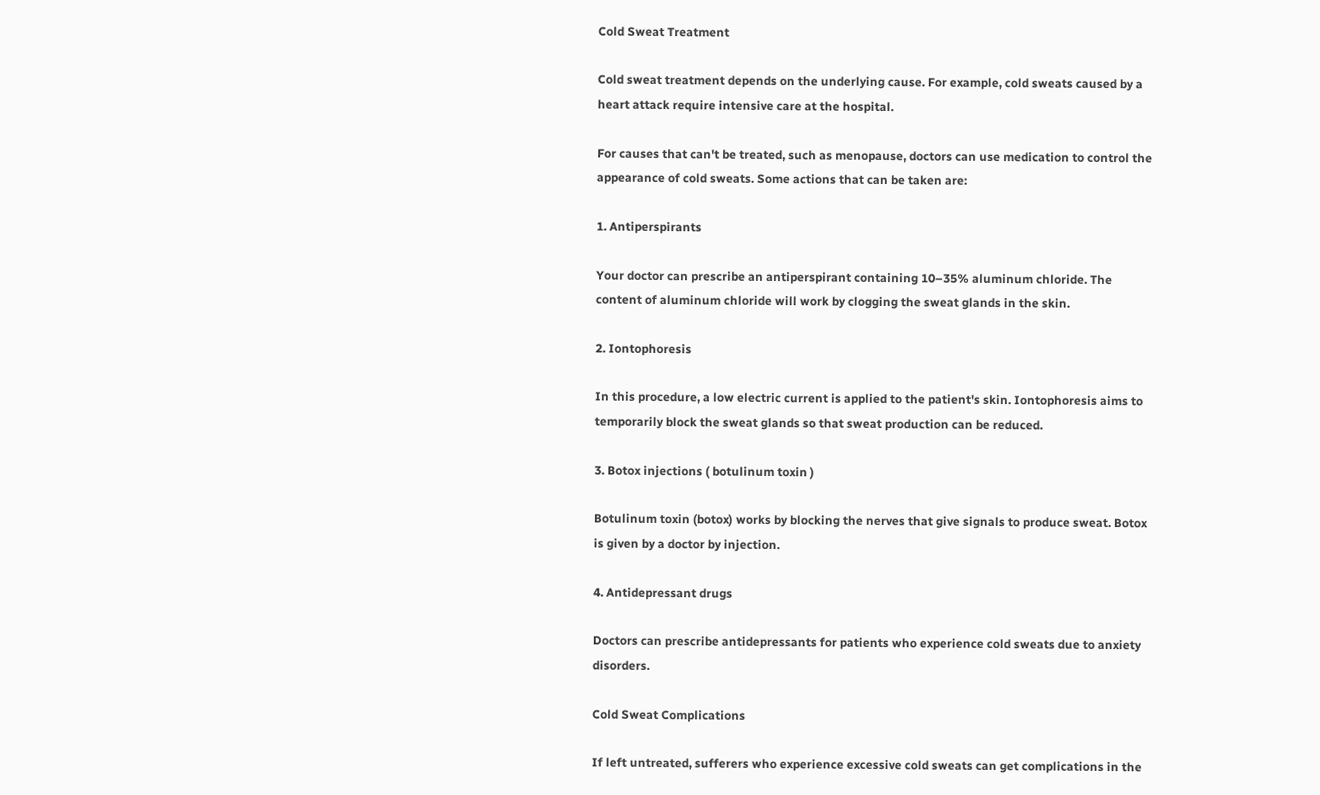Cold Sweat Treatment

Cold sweat treatment depends on the underlying cause. For example, cold sweats caused by a heart attack require intensive care at the hospital.

For causes that can't be treated, such as menopause, doctors can use medication to control the appearance of cold sweats. Some actions that can be taken are:

1. Antiperspirants

Your doctor can prescribe an antiperspirant containing 10–35% aluminum chloride. The content of aluminum chloride will work by clogging the sweat glands in the skin.

2. Iontophoresis

In this procedure, a low electric current is applied to the patient's skin. Iontophoresis aims to temporarily block the sweat glands so that sweat production can be reduced.

3. Botox injections ( botulinum toxin )

Botulinum toxin (botox) works by blocking the nerves that give signals to produce sweat. Botox is given by a doctor by injection.

4. Antidepressant drugs

Doctors can prescribe antidepressants for patients who experience cold sweats due to anxiety disorders.

Cold Sweat Complications

If left untreated, sufferers who experience excessive cold sweats can get complications in the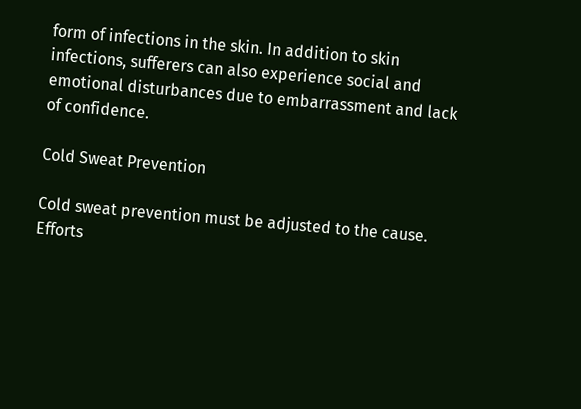form of infections in the skin. In addition to skin infections, sufferers can also experience social and emotional disturbances due to embarrassment and lack of confidence.

Cold Sweat Prevention

Cold sweat prevention must be adjusted to the cause. Efforts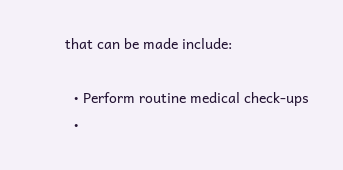that can be made include:

  • Perform routine medical check-ups
  •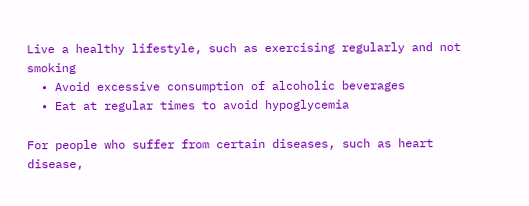Live a healthy lifestyle, such as exercising regularly and not smoking
  • Avoid excessive consumption of alcoholic beverages
  • Eat at regular times to avoid hypoglycemia

For people who suffer from certain diseases, such as heart disease,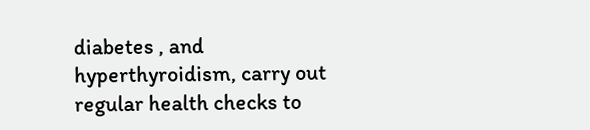diabetes , and hyperthyroidism, carry out regular health checks to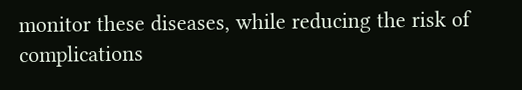monitor these diseases, while reducing the risk of complications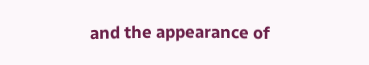and the appearance of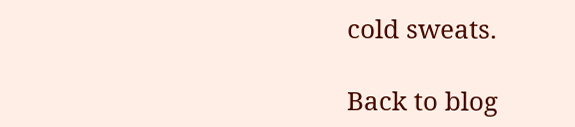cold sweats.

Back to blog